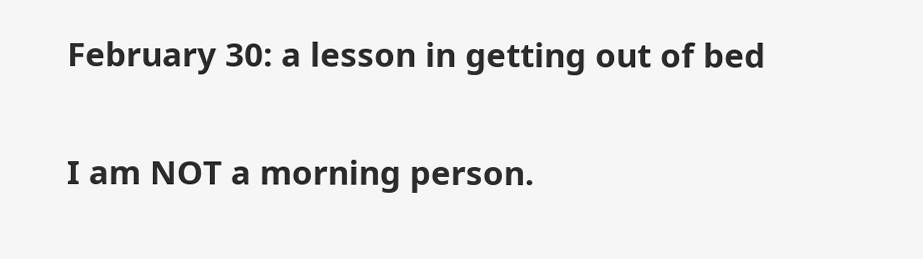February 30: a lesson in getting out of bed

I am NOT a morning person.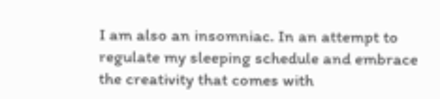I am also an insomniac. In an attempt to regulate my sleeping schedule and embrace the creativity that comes with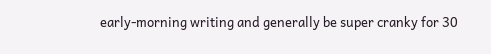early-morning writing and generally be super cranky for 30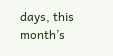days, this month’s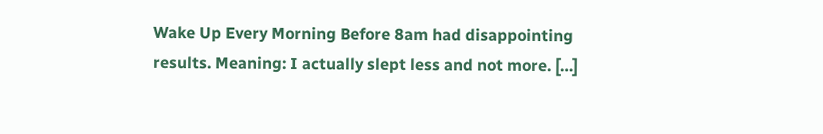Wake Up Every Morning Before 8am had disappointing results. Meaning: I actually slept less and not more. […]